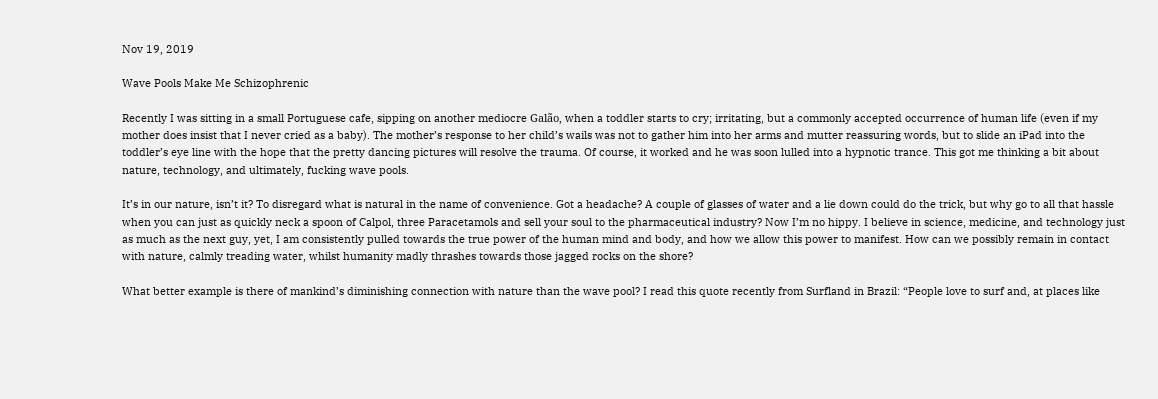Nov 19, 2019

Wave Pools Make Me Schizophrenic

Recently I was sitting in a small Portuguese cafe, sipping on another mediocre Galão, when a toddler starts to cry; irritating, but a commonly accepted occurrence of human life (even if my mother does insist that I never cried as a baby). The mother’s response to her child’s wails was not to gather him into her arms and mutter reassuring words, but to slide an iPad into the toddler’s eye line with the hope that the pretty dancing pictures will resolve the trauma. Of course, it worked and he was soon lulled into a hypnotic trance. This got me thinking a bit about nature, technology, and ultimately, fucking wave pools.

It’s in our nature, isn’t it? To disregard what is natural in the name of convenience. Got a headache? A couple of glasses of water and a lie down could do the trick, but why go to all that hassle when you can just as quickly neck a spoon of Calpol, three Paracetamols and sell your soul to the pharmaceutical industry? Now I’m no hippy. I believe in science, medicine, and technology just as much as the next guy, yet, I am consistently pulled towards the true power of the human mind and body, and how we allow this power to manifest. How can we possibly remain in contact with nature, calmly treading water, whilst humanity madly thrashes towards those jagged rocks on the shore?

What better example is there of mankind’s diminishing connection with nature than the wave pool? I read this quote recently from Surfland in Brazil: “People love to surf and, at places like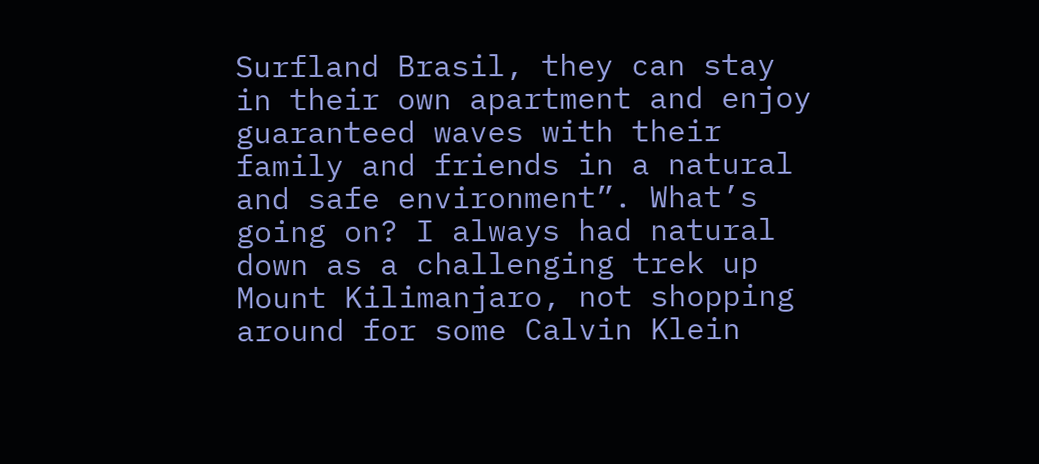Surfland Brasil, they can stay in their own apartment and enjoy guaranteed waves with their family and friends in a natural and safe environment”. What’s going on? I always had natural down as a challenging trek up Mount Kilimanjaro, not shopping around for some Calvin Klein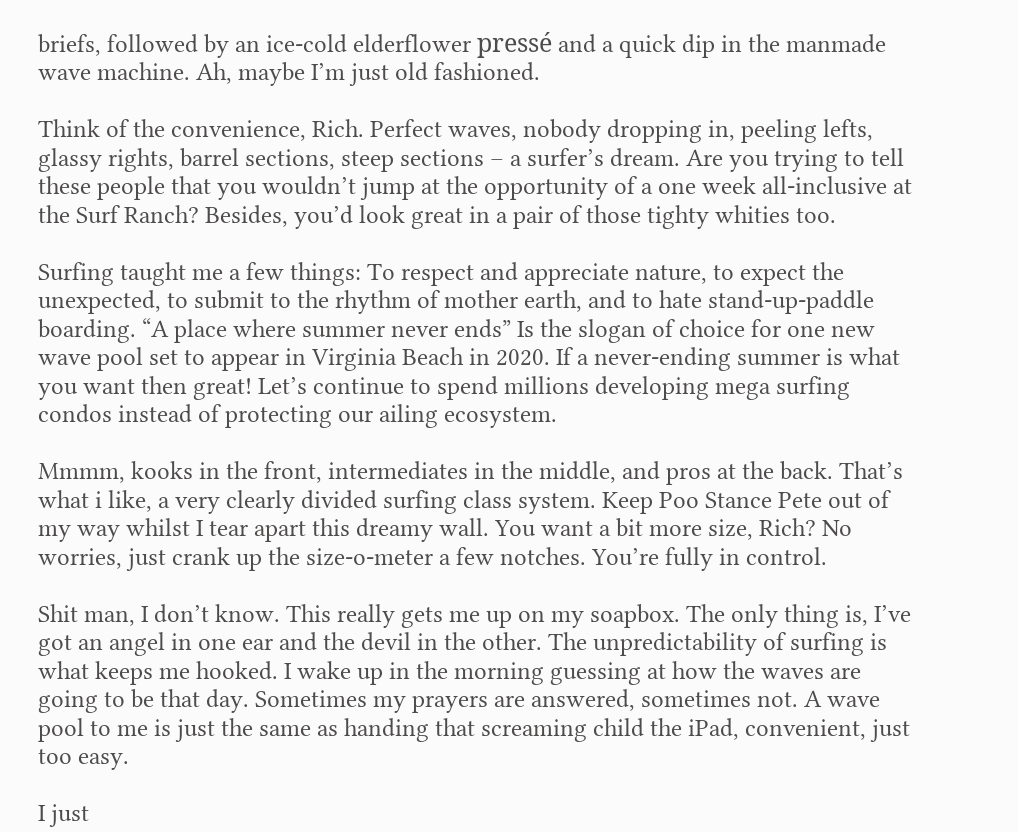briefs, followed by an ice-cold elderflower pressé and a quick dip in the manmade wave machine. Ah, maybe I’m just old fashioned.

Think of the convenience, Rich. Perfect waves, nobody dropping in, peeling lefts, glassy rights, barrel sections, steep sections – a surfer’s dream. Are you trying to tell these people that you wouldn’t jump at the opportunity of a one week all-inclusive at the Surf Ranch? Besides, you’d look great in a pair of those tighty whities too.

Surfing taught me a few things: To respect and appreciate nature, to expect the unexpected, to submit to the rhythm of mother earth, and to hate stand-up-paddle boarding. “A place where summer never ends” Is the slogan of choice for one new wave pool set to appear in Virginia Beach in 2020. If a never-ending summer is what you want then great! Let’s continue to spend millions developing mega surfing condos instead of protecting our ailing ecosystem.

Mmmm, kooks in the front, intermediates in the middle, and pros at the back. That’s what i like, a very clearly divided surfing class system. Keep Poo Stance Pete out of my way whilst I tear apart this dreamy wall. You want a bit more size, Rich? No worries, just crank up the size-o-meter a few notches. You’re fully in control.

Shit man, I don’t know. This really gets me up on my soapbox. The only thing is, I’ve got an angel in one ear and the devil in the other. The unpredictability of surfing is what keeps me hooked. I wake up in the morning guessing at how the waves are going to be that day. Sometimes my prayers are answered, sometimes not. A wave pool to me is just the same as handing that screaming child the iPad, convenient, just too easy.

I just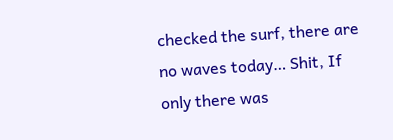checked the surf, there are no waves today… Shit, If only there was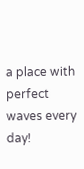a place with perfect waves every day!